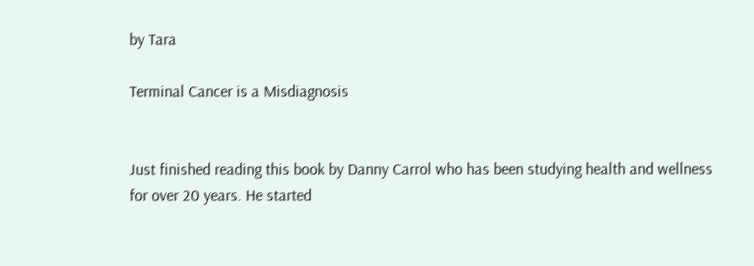by Tara

Terminal Cancer is a Misdiagnosis


Just finished reading this book by Danny Carrol who has been studying health and wellness for over 20 years. He started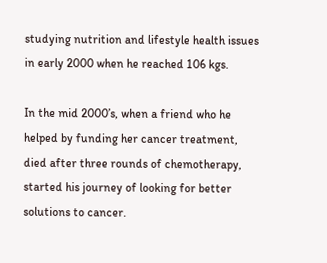studying nutrition and lifestyle health issues in early 2000 when he reached 106 kgs.

In the mid 2000’s, when a friend who he helped by funding her cancer treatment, died after three rounds of chemotherapy, started his journey of looking for better solutions to cancer.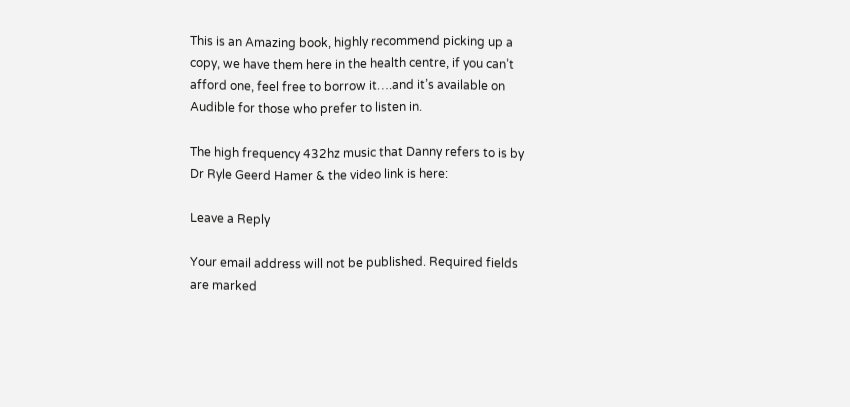This is an Amazing book, highly recommend picking up a copy, we have them here in the health centre, if you can’t afford one, feel free to borrow it….and it’s available on Audible for those who prefer to listen in.

The high frequency 432hz music that Danny refers to is by Dr Ryle Geerd Hamer & the video link is here:

Leave a Reply

Your email address will not be published. Required fields are marked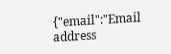{"email":"Email address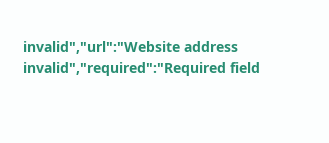invalid","url":"Website address invalid","required":"Required field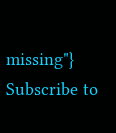missing"}
Subscribe to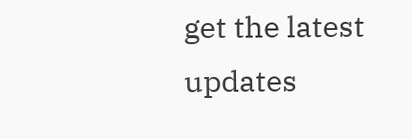get the latest updates